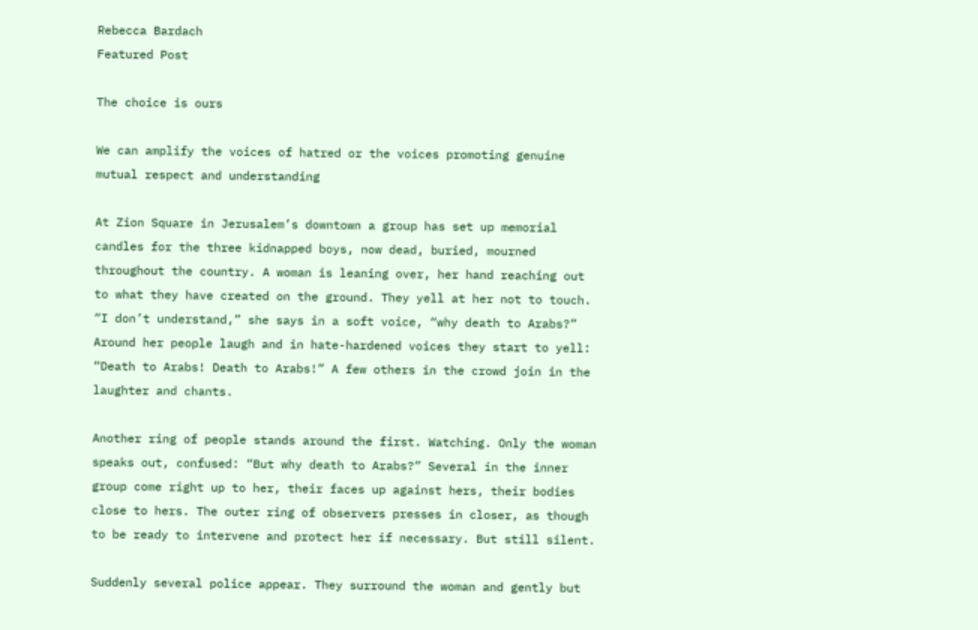Rebecca Bardach
Featured Post

The choice is ours

We can amplify the voices of hatred or the voices promoting genuine mutual respect and understanding

At Zion Square in Jerusalem’s downtown a group has set up memorial candles for the three kidnapped boys, now dead, buried, mourned throughout the country. A woman is leaning over, her hand reaching out to what they have created on the ground. They yell at her not to touch. “I don’t understand,” she says in a soft voice, “why death to Arabs?” Around her people laugh and in hate-hardened voices they start to yell: “Death to Arabs! Death to Arabs!” A few others in the crowd join in the laughter and chants.

Another ring of people stands around the first. Watching. Only the woman speaks out, confused: “But why death to Arabs?” Several in the inner group come right up to her, their faces up against hers, their bodies close to hers. The outer ring of observers presses in closer, as though to be ready to intervene and protect her if necessary. But still silent.

Suddenly several police appear. They surround the woman and gently but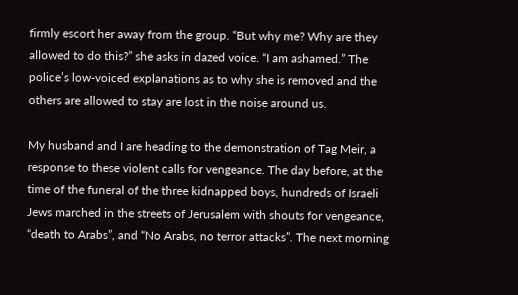firmly escort her away from the group. “But why me? Why are they allowed to do this?” she asks in dazed voice. “I am ashamed.” The police’s low-voiced explanations as to why she is removed and the others are allowed to stay are lost in the noise around us.

My husband and I are heading to the demonstration of Tag Meir, a response to these violent calls for vengeance. The day before, at the time of the funeral of the three kidnapped boys, hundreds of Israeli Jews marched in the streets of Jerusalem with shouts for vengeance, “death to Arabs”, and “No Arabs, no terror attacks”. The next morning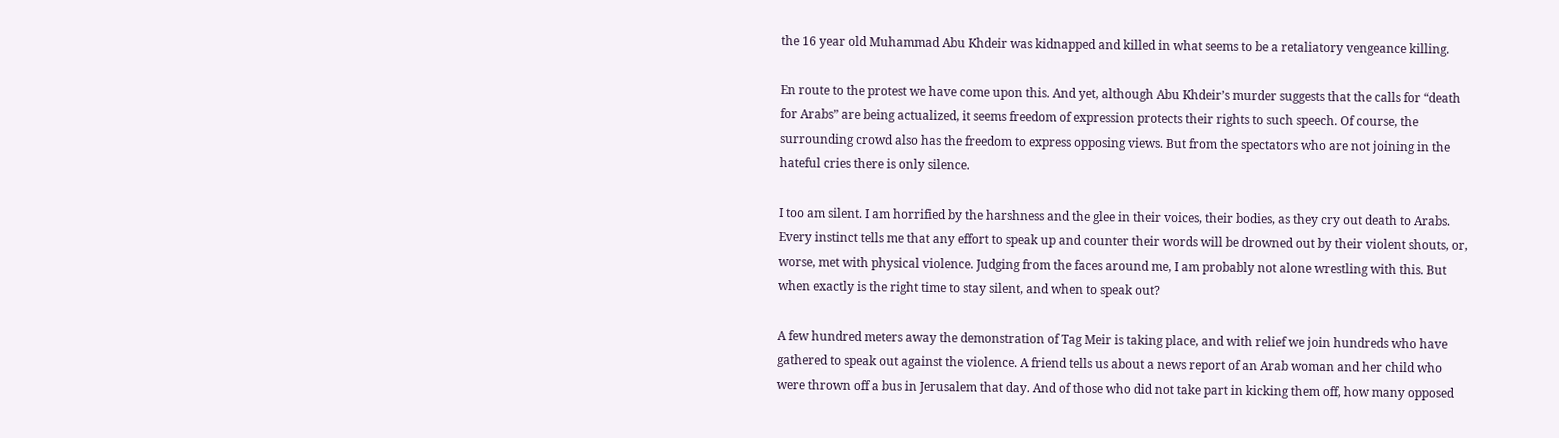the 16 year old Muhammad Abu Khdeir was kidnapped and killed in what seems to be a retaliatory vengeance killing.

En route to the protest we have come upon this. And yet, although Abu Khdeir’s murder suggests that the calls for “death for Arabs” are being actualized, it seems freedom of expression protects their rights to such speech. Of course, the surrounding crowd also has the freedom to express opposing views. But from the spectators who are not joining in the hateful cries there is only silence.

I too am silent. I am horrified by the harshness and the glee in their voices, their bodies, as they cry out death to Arabs. Every instinct tells me that any effort to speak up and counter their words will be drowned out by their violent shouts, or, worse, met with physical violence. Judging from the faces around me, I am probably not alone wrestling with this. But when exactly is the right time to stay silent, and when to speak out?

A few hundred meters away the demonstration of Tag Meir is taking place, and with relief we join hundreds who have gathered to speak out against the violence. A friend tells us about a news report of an Arab woman and her child who were thrown off a bus in Jerusalem that day. And of those who did not take part in kicking them off, how many opposed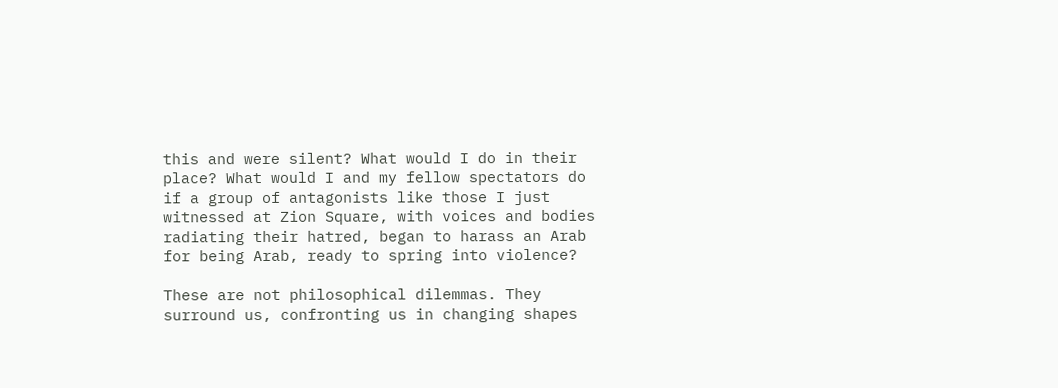this and were silent? What would I do in their place? What would I and my fellow spectators do if a group of antagonists like those I just witnessed at Zion Square, with voices and bodies radiating their hatred, began to harass an Arab for being Arab, ready to spring into violence?

These are not philosophical dilemmas. They surround us, confronting us in changing shapes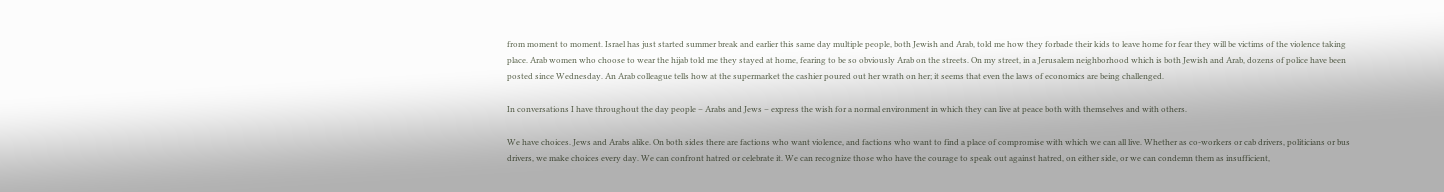from moment to moment. Israel has just started summer break and earlier this same day multiple people, both Jewish and Arab, told me how they forbade their kids to leave home for fear they will be victims of the violence taking place. Arab women who choose to wear the hijab told me they stayed at home, fearing to be so obviously Arab on the streets. On my street, in a Jerusalem neighborhood which is both Jewish and Arab, dozens of police have been posted since Wednesday. An Arab colleague tells how at the supermarket the cashier poured out her wrath on her; it seems that even the laws of economics are being challenged.

In conversations I have throughout the day people – Arabs and Jews – express the wish for a normal environment in which they can live at peace both with themselves and with others.

We have choices. Jews and Arabs alike. On both sides there are factions who want violence, and factions who want to find a place of compromise with which we can all live. Whether as co-workers or cab drivers, politicians or bus drivers, we make choices every day. We can confront hatred or celebrate it. We can recognize those who have the courage to speak out against hatred, on either side, or we can condemn them as insufficient,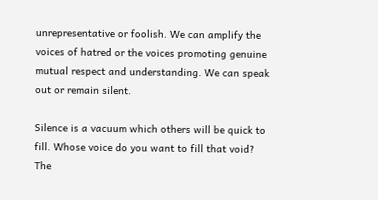unrepresentative or foolish. We can amplify the voices of hatred or the voices promoting genuine mutual respect and understanding. We can speak out or remain silent.

Silence is a vacuum which others will be quick to fill. Whose voice do you want to fill that void? The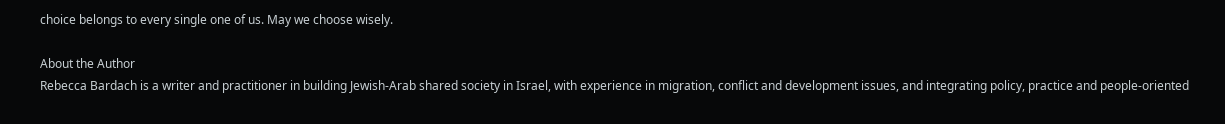choice belongs to every single one of us. May we choose wisely.

About the Author
Rebecca Bardach is a writer and practitioner in building Jewish-Arab shared society in Israel, with experience in migration, conflict and development issues, and integrating policy, practice and people-oriented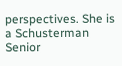perspectives. She is a Schusterman Senior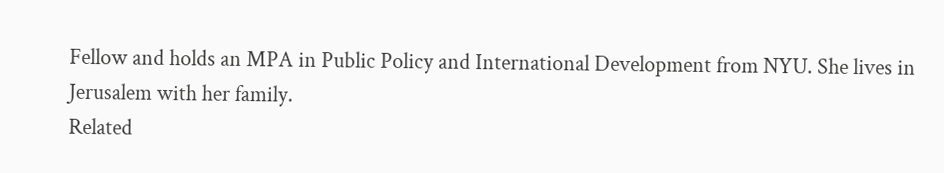Fellow and holds an MPA in Public Policy and International Development from NYU. She lives in Jerusalem with her family.
Related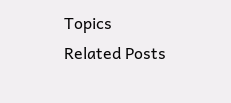Topics
Related Posts